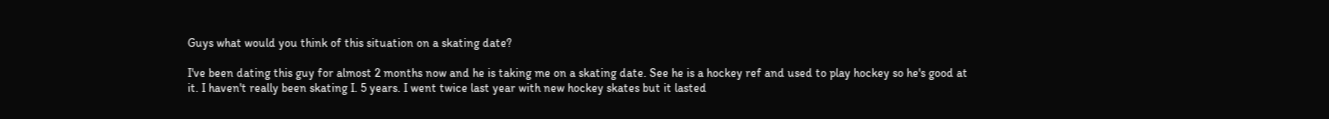Guys what would you think of this situation on a skating date?

I've been dating this guy for almost 2 months now and he is taking me on a skating date. See he is a hockey ref and used to play hockey so he's good at it. I haven't really been skating I. 5 years. I went twice last year with new hockey skates but it lasted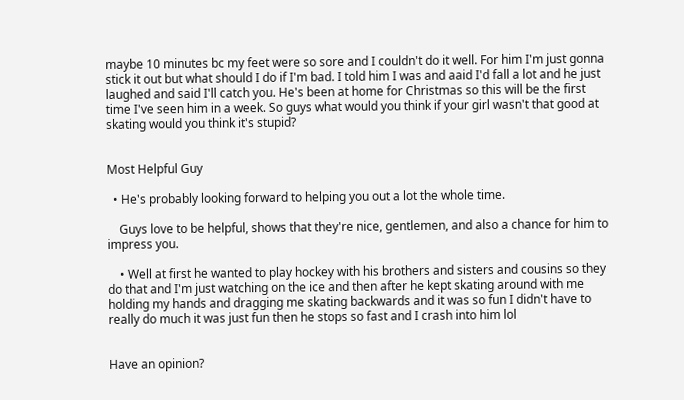maybe 10 minutes bc my feet were so sore and I couldn't do it well. For him I'm just gonna stick it out but what should I do if I'm bad. I told him I was and aaid I'd fall a lot and he just laughed and said I'll catch you. He's been at home for Christmas so this will be the first time I've seen him in a week. So guys what would you think if your girl wasn't that good at skating would you think it's stupid?


Most Helpful Guy

  • He's probably looking forward to helping you out a lot the whole time.

    Guys love to be helpful, shows that they're nice, gentlemen, and also a chance for him to impress you.

    • Well at first he wanted to play hockey with his brothers and sisters and cousins so they do that and I'm just watching on the ice and then after he kept skating around with me holding my hands and dragging me skating backwards and it was so fun I didn't have to really do much it was just fun then he stops so fast and I crash into him lol


Have an opinion?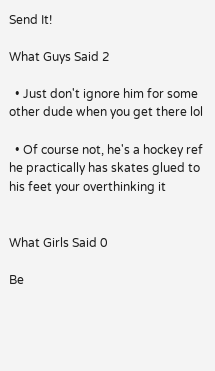Send It!

What Guys Said 2

  • Just don't ignore him for some other dude when you get there lol

  • Of course not, he's a hockey ref he practically has skates glued to his feet your overthinking it


What Girls Said 0

Be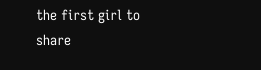the first girl to share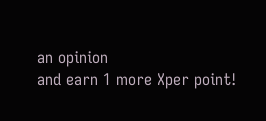an opinion
and earn 1 more Xper point!